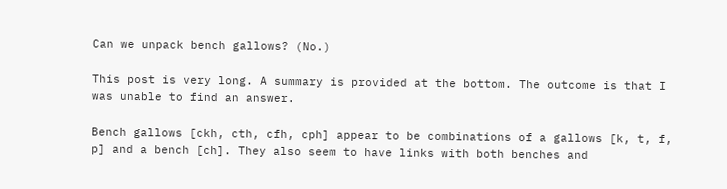Can we unpack bench gallows? (No.)

This post is very long. A summary is provided at the bottom. The outcome is that I was unable to find an answer.

Bench gallows [ckh, cth, cfh, cph] appear to be combinations of a gallows [k, t, f, p] and a bench [ch]. They also seem to have links with both benches and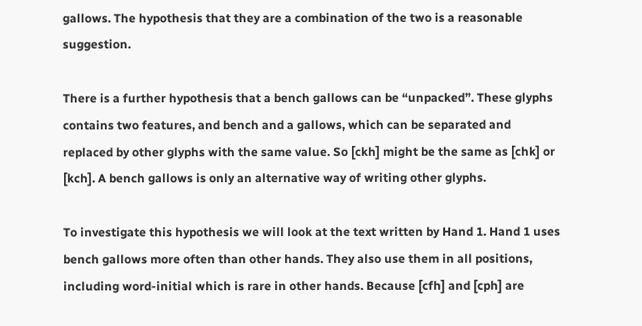gallows. The hypothesis that they are a combination of the two is a reasonable suggestion.

There is a further hypothesis that a bench gallows can be “unpacked”. These glyphs contains two features, and bench and a gallows, which can be separated and replaced by other glyphs with the same value. So [ckh] might be the same as [chk] or [kch]. A bench gallows is only an alternative way of writing other glyphs.

To investigate this hypothesis we will look at the text written by Hand 1. Hand 1 uses bench gallows more often than other hands. They also use them in all positions, including word-initial which is rare in other hands. Because [cfh] and [cph] are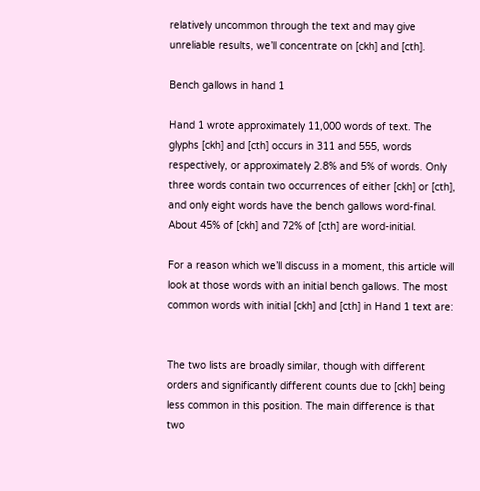relatively uncommon through the text and may give unreliable results, we’ll concentrate on [ckh] and [cth].

Bench gallows in hand 1

Hand 1 wrote approximately 11,000 words of text. The glyphs [ckh] and [cth] occurs in 311 and 555, words respectively, or approximately 2.8% and 5% of words. Only three words contain two occurrences of either [ckh] or [cth], and only eight words have the bench gallows word-final. About 45% of [ckh] and 72% of [cth] are word-initial.

For a reason which we’ll discuss in a moment, this article will look at those words with an initial bench gallows. The most common words with initial [ckh] and [cth] in Hand 1 text are:


The two lists are broadly similar, though with different orders and significantly different counts due to [ckh] being less common in this position. The main difference is that two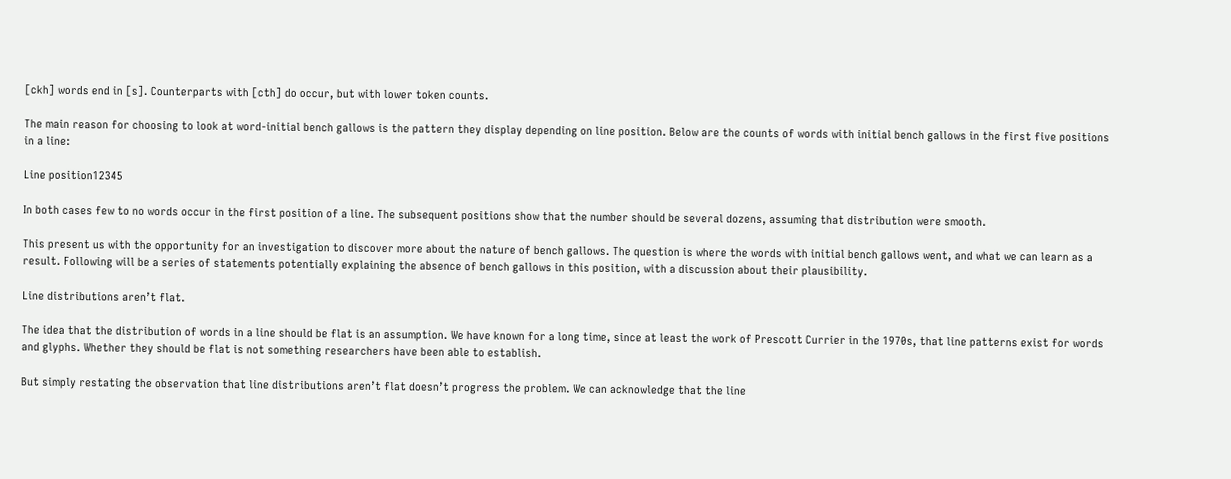[ckh] words end in [s]. Counterparts with [cth] do occur, but with lower token counts.

The main reason for choosing to look at word-initial bench gallows is the pattern they display depending on line position. Below are the counts of words with initial bench gallows in the first five positions in a line:

Line position12345

In both cases few to no words occur in the first position of a line. The subsequent positions show that the number should be several dozens, assuming that distribution were smooth.

This present us with the opportunity for an investigation to discover more about the nature of bench gallows. The question is where the words with initial bench gallows went, and what we can learn as a result. Following will be a series of statements potentially explaining the absence of bench gallows in this position, with a discussion about their plausibility.

Line distributions aren’t flat.

The idea that the distribution of words in a line should be flat is an assumption. We have known for a long time, since at least the work of Prescott Currier in the 1970s, that line patterns exist for words and glyphs. Whether they should be flat is not something researchers have been able to establish.

But simply restating the observation that line distributions aren’t flat doesn’t progress the problem. We can acknowledge that the line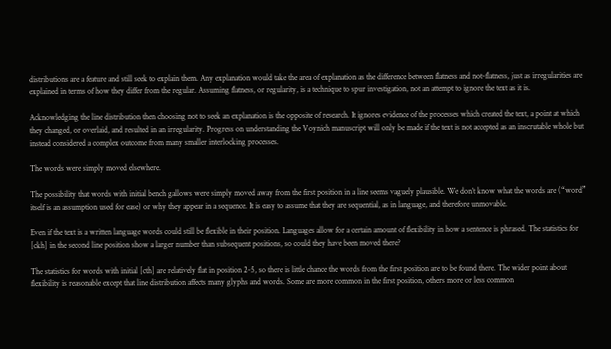distributions are a feature and still seek to explain them. Any explanation would take the area of explanation as the difference between flatness and not-flatness, just as irregularities are explained in terms of how they differ from the regular. Assuming flatness, or regularity, is a technique to spur investigation, not an attempt to ignore the text as it is.

Acknowledging the line distribution then choosing not to seek an explanation is the opposite of research. It ignores evidence of the processes which created the text, a point at which they changed, or overlaid, and resulted in an irregularity. Progress on understanding the Voynich manuscript will only be made if the text is not accepted as an inscrutable whole but instead considered a complex outcome from many smaller interlocking processes.

The words were simply moved elsewhere.

The possibility that words with initial bench gallows were simply moved away from the first position in a line seems vaguely plausible. We don’t know what the words are (“word” itself is an assumption used for ease) or why they appear in a sequence. It is easy to assume that they are sequential, as in language, and therefore unmovable.

Even if the text is a written language words could still be flexible in their position. Languages allow for a certain amount of flexibility in how a sentence is phrased. The statistics for [ckh] in the second line position show a larger number than subsequent positions, so could they have been moved there?

The statistics for words with initial [cth] are relatively flat in position 2-5, so there is little chance the words from the first position are to be found there. The wider point about flexibility is reasonable except that line distribution affects many glyphs and words. Some are more common in the first position, others more or less common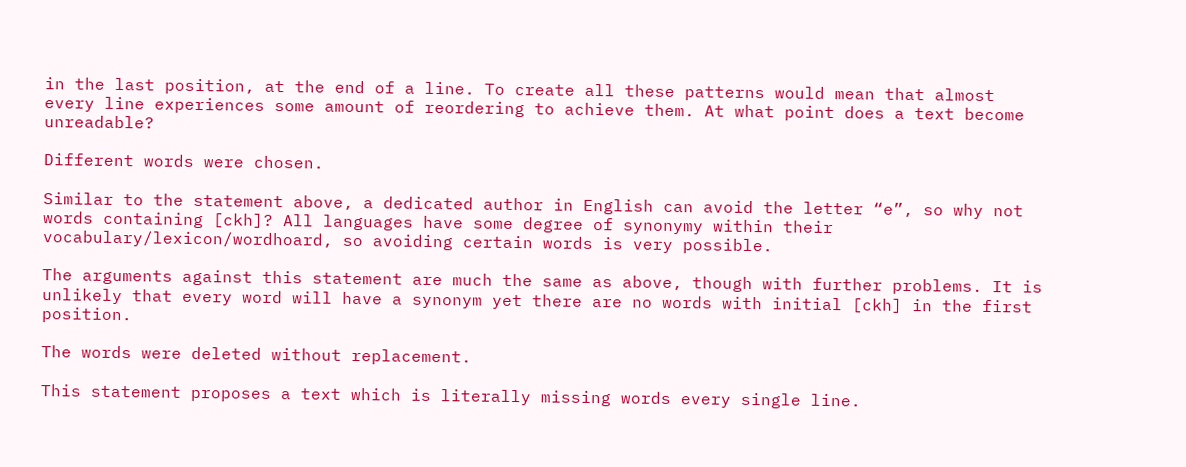in the last position, at the end of a line. To create all these patterns would mean that almost every line experiences some amount of reordering to achieve them. At what point does a text become unreadable?

Different words were chosen.

Similar to the statement above, a dedicated author in English can avoid the letter “e”, so why not words containing [ckh]? All languages have some degree of synonymy within their vocabulary/lexicon/wordhoard, so avoiding certain words is very possible.

The arguments against this statement are much the same as above, though with further problems. It is unlikely that every word will have a synonym yet there are no words with initial [ckh] in the first position.

The words were deleted without replacement.

This statement proposes a text which is literally missing words every single line.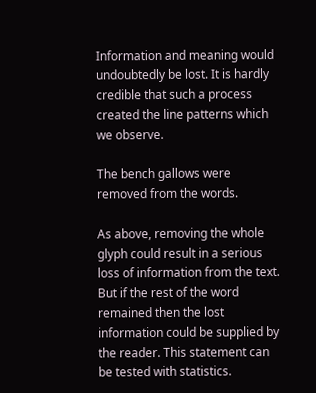Information and meaning would undoubtedly be lost. It is hardly credible that such a process created the line patterns which we observe.

The bench gallows were removed from the words.

As above, removing the whole glyph could result in a serious loss of information from the text. But if the rest of the word remained then the lost information could be supplied by the reader. This statement can be tested with statistics.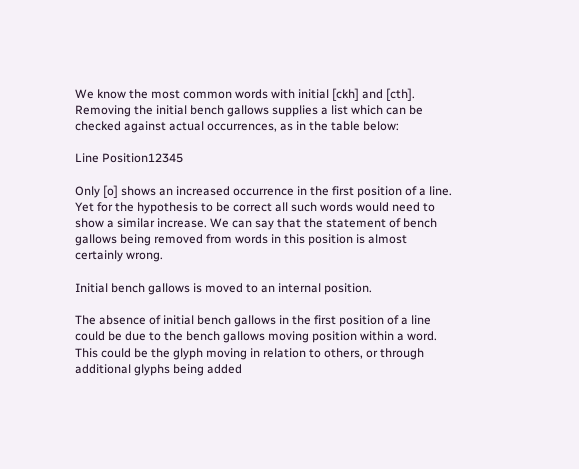We know the most common words with initial [ckh] and [cth]. Removing the initial bench gallows supplies a list which can be checked against actual occurrences, as in the table below:

Line Position12345

Only [o] shows an increased occurrence in the first position of a line. Yet for the hypothesis to be correct all such words would need to show a similar increase. We can say that the statement of bench gallows being removed from words in this position is almost certainly wrong.

Initial bench gallows is moved to an internal position.

The absence of initial bench gallows in the first position of a line could be due to the bench gallows moving position within a word. This could be the glyph moving in relation to others, or through additional glyphs being added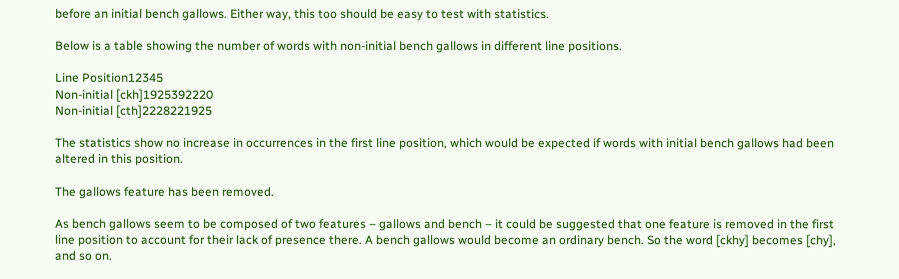before an initial bench gallows. Either way, this too should be easy to test with statistics.

Below is a table showing the number of words with non-initial bench gallows in different line positions.

Line Position12345
Non-initial [ckh]1925392220
Non-initial [cth]2228221925

The statistics show no increase in occurrences in the first line position, which would be expected if words with initial bench gallows had been altered in this position.

The gallows feature has been removed.

As bench gallows seem to be composed of two features – gallows and bench – it could be suggested that one feature is removed in the first line position to account for their lack of presence there. A bench gallows would become an ordinary bench. So the word [ckhy] becomes [chy], and so on.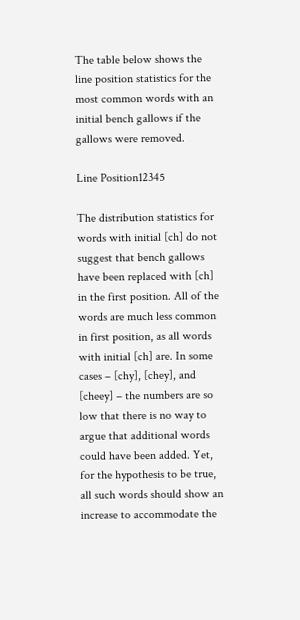The table below shows the line position statistics for the most common words with an initial bench gallows if the gallows were removed.

Line Position12345

The distribution statistics for words with initial [ch] do not suggest that bench gallows have been replaced with [ch] in the first position. All of the words are much less common in first position, as all words with initial [ch] are. In some cases – [chy], [chey], and [cheey] – the numbers are so low that there is no way to argue that additional words could have been added. Yet, for the hypothesis to be true, all such words should show an increase to accommodate the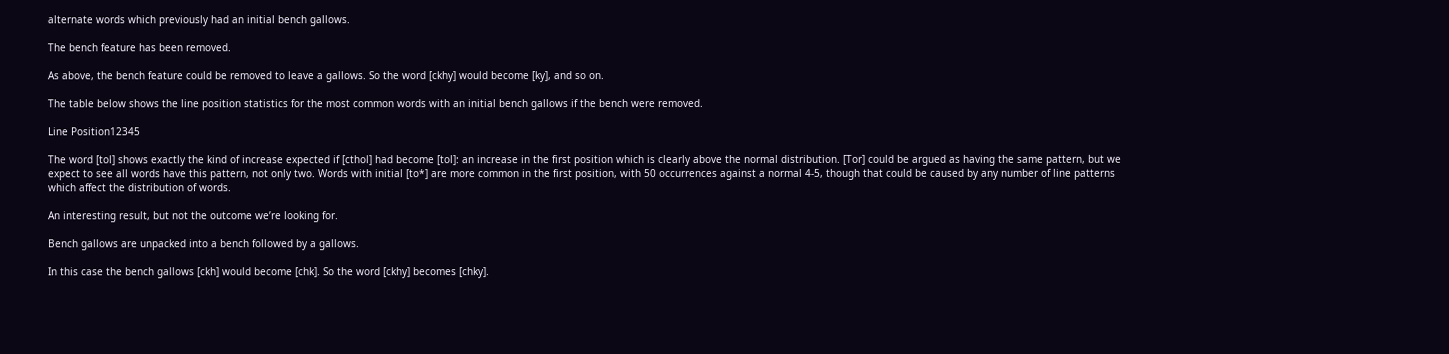alternate words which previously had an initial bench gallows.

The bench feature has been removed.

As above, the bench feature could be removed to leave a gallows. So the word [ckhy] would become [ky], and so on.

The table below shows the line position statistics for the most common words with an initial bench gallows if the bench were removed.

Line Position12345

The word [tol] shows exactly the kind of increase expected if [cthol] had become [tol]: an increase in the first position which is clearly above the normal distribution. [Tor] could be argued as having the same pattern, but we expect to see all words have this pattern, not only two. Words with initial [to*] are more common in the first position, with 50 occurrences against a normal 4-5, though that could be caused by any number of line patterns which affect the distribution of words.

An interesting result, but not the outcome we’re looking for.

Bench gallows are unpacked into a bench followed by a gallows.

In this case the bench gallows [ckh] would become [chk]. So the word [ckhy] becomes [chky].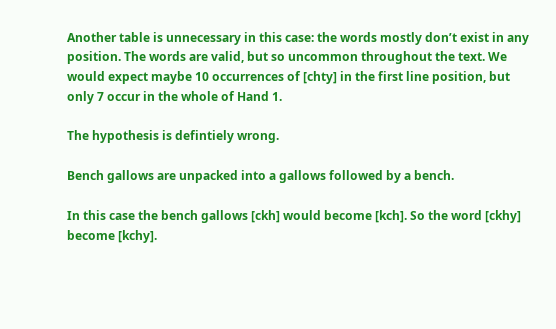Another table is unnecessary in this case: the words mostly don’t exist in any position. The words are valid, but so uncommon throughout the text. We would expect maybe 10 occurrences of [chty] in the first line position, but only 7 occur in the whole of Hand 1.

The hypothesis is defintiely wrong.

Bench gallows are unpacked into a gallows followed by a bench.

In this case the bench gallows [ckh] would become [kch]. So the word [ckhy] become [kchy].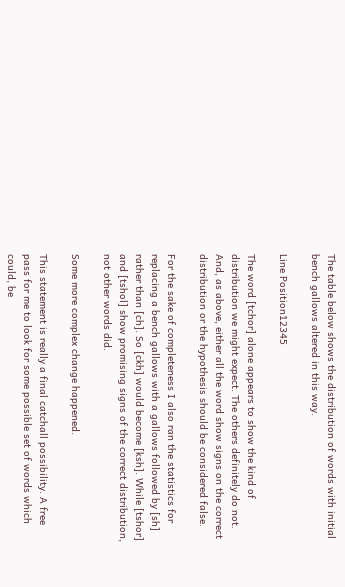The table below shows the distribution of words with initial bench gallows altered in this way.

Line Position12345

The word [tchor] alone appears to show the kind of distribution we might expect. The others definitely do not. And, as above, either all the word show signs on the correct distribution or the hypothesis should be considered false.

For the sake of completeness I also ran the statistics for replacing a bench gallows with a gallows followed by [sh] rather than [ch]. So [ckh] would become [ksh]. While [tshor] and [tshol] show promising signs of the correct distribution, not other words did.

Some more complex change happened.

This statement is really a final catchall possibility. A free pass for me to look for some possible set of words which could, be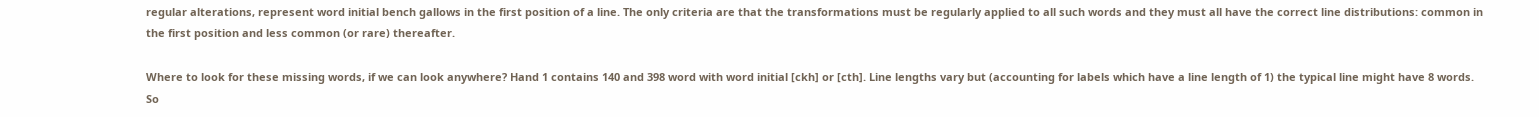regular alterations, represent word initial bench gallows in the first position of a line. The only criteria are that the transformations must be regularly applied to all such words and they must all have the correct line distributions: common in the first position and less common (or rare) thereafter.

Where to look for these missing words, if we can look anywhere? Hand 1 contains 140 and 398 word with word initial [ckh] or [cth]. Line lengths vary but (accounting for labels which have a line length of 1) the typical line might have 8 words. So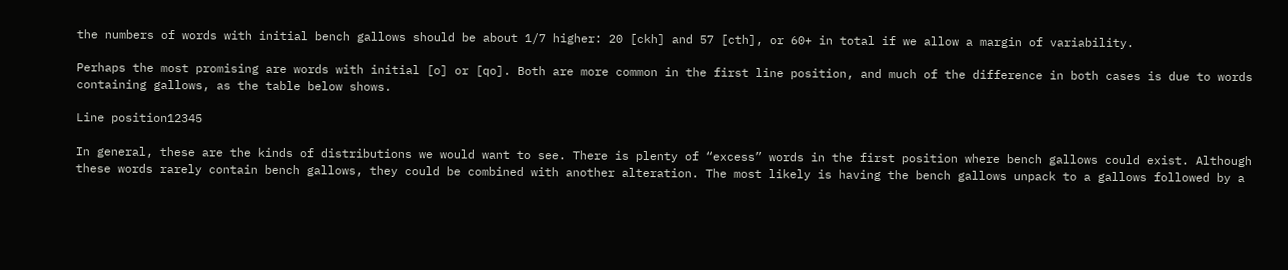the numbers of words with initial bench gallows should be about 1/7 higher: 20 [ckh] and 57 [cth], or 60+ in total if we allow a margin of variability.

Perhaps the most promising are words with initial [o] or [qo]. Both are more common in the first line position, and much of the difference in both cases is due to words containing gallows, as the table below shows.

Line position12345

In general, these are the kinds of distributions we would want to see. There is plenty of “excess” words in the first position where bench gallows could exist. Although these words rarely contain bench gallows, they could be combined with another alteration. The most likely is having the bench gallows unpack to a gallows followed by a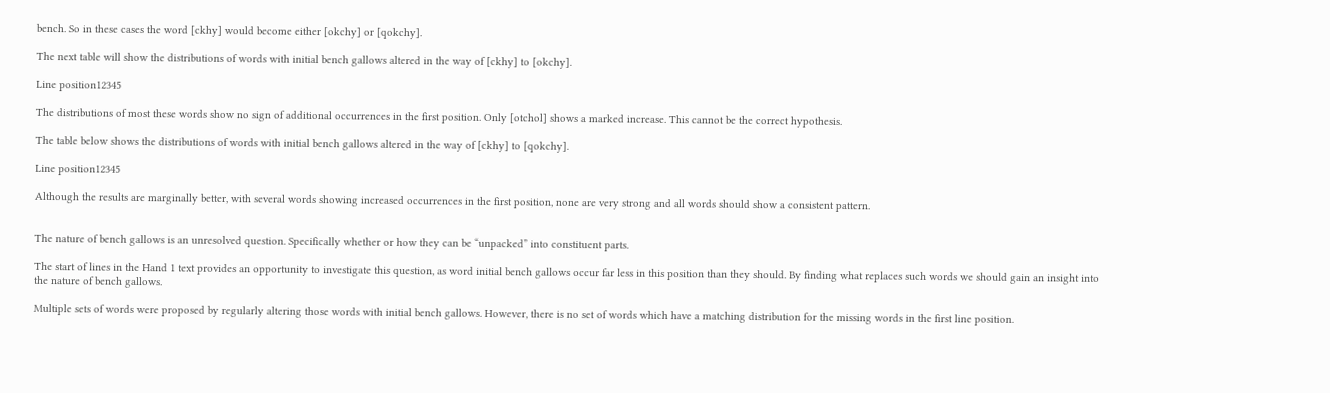bench. So in these cases the word [ckhy] would become either [okchy] or [qokchy].

The next table will show the distributions of words with initial bench gallows altered in the way of [ckhy] to [okchy].

Line position12345

The distributions of most these words show no sign of additional occurrences in the first position. Only [otchol] shows a marked increase. This cannot be the correct hypothesis.

The table below shows the distributions of words with initial bench gallows altered in the way of [ckhy] to [qokchy].

Line position12345

Although the results are marginally better, with several words showing increased occurrences in the first position, none are very strong and all words should show a consistent pattern.


The nature of bench gallows is an unresolved question. Specifically whether or how they can be “unpacked” into constituent parts.

The start of lines in the Hand 1 text provides an opportunity to investigate this question, as word initial bench gallows occur far less in this position than they should. By finding what replaces such words we should gain an insight into the nature of bench gallows.

Multiple sets of words were proposed by regularly altering those words with initial bench gallows. However, there is no set of words which have a matching distribution for the missing words in the first line position.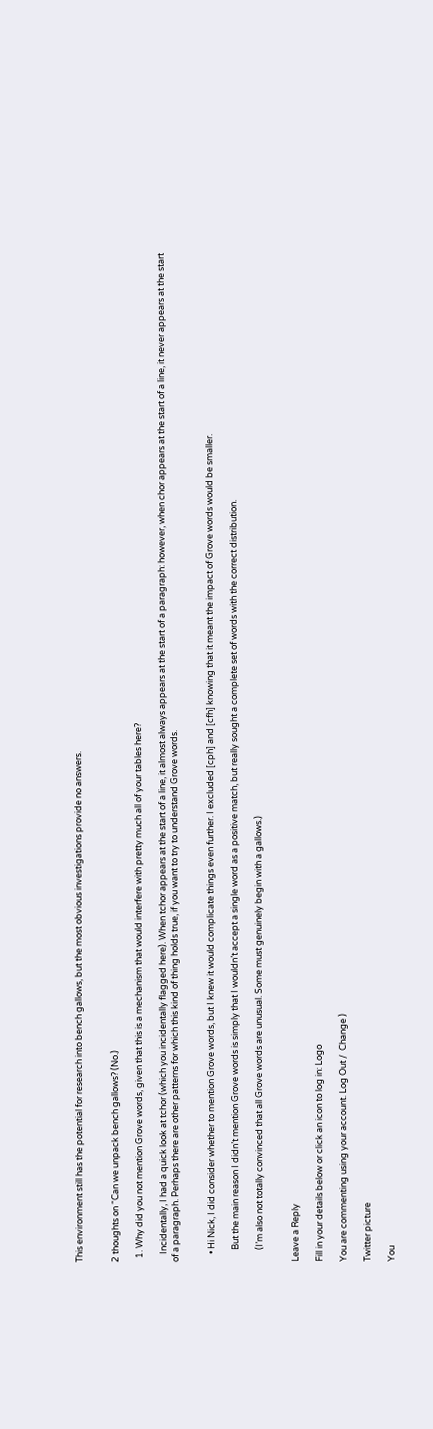This environment still has the potential for research into bench gallows, but the most obvious investigations provide no answers.


2 thoughts on “Can we unpack bench gallows? (No.)

  1. Why did you not mention Grove words, given that this is a mechanism that would interfere with pretty much all of your tables here?

    Incidentally, I had a quick look at tchor (which you incidentally flagged here). When tchor appears at the start of a line, it almost always appears at the start of a paragraph: however, when chor appears at the start of a line, it never appears at the start of a paragraph. Perhaps there are other patterns for which this kind of thing holds true, if you want to try to understand Grove words.


    • Hi Nick, I did consider whether to mention Grove words, but I knew it would complicate things even further. I excluded [cph] and [cfh] knowing that it meant the impact of Grove words would be smaller.

      But the main reason I didn’t mention Grove words is simply that I wouldn’t accept a single word as a positive match, but really sought a complete set of words with the correct distribution.

      (I’m also not totally convinced that all Grove words are unusual. Some must genuinely begin with a gallows.)


Leave a Reply

Fill in your details below or click an icon to log in: Logo

You are commenting using your account. Log Out /  Change )

Twitter picture

You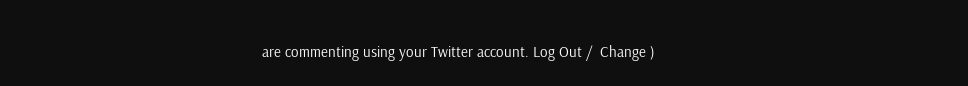are commenting using your Twitter account. Log Out /  Change )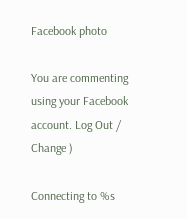Facebook photo

You are commenting using your Facebook account. Log Out /  Change )

Connecting to %s